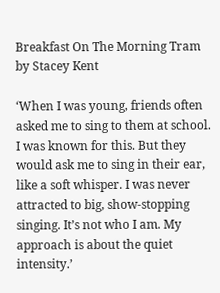Breakfast On The Morning Tram by Stacey Kent

‘When I was young, friends often asked me to sing to them at school. I was known for this. But they would ask me to sing in their ear, like a soft whisper. I was never attracted to big, show-stopping singing. It’s not who I am. My approach is about the quiet intensity.’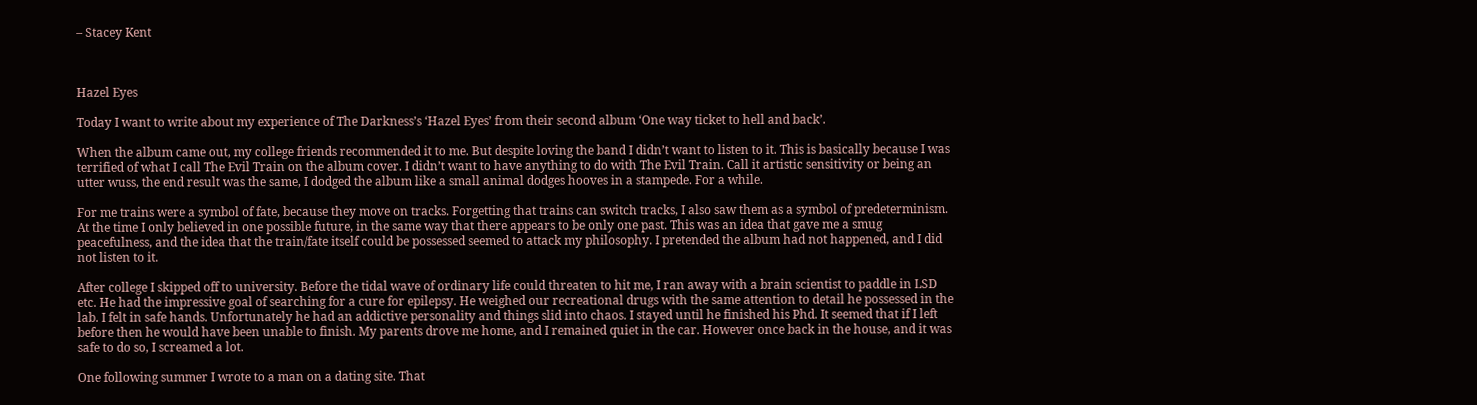– Stacey Kent



Hazel Eyes

Today I want to write about my experience of The Darkness’s ‘Hazel Eyes’ from their second album ‘One way ticket to hell and back’.

When the album came out, my college friends recommended it to me. But despite loving the band I didn’t want to listen to it. This is basically because I was terrified of what I call The Evil Train on the album cover. I didn’t want to have anything to do with The Evil Train. Call it artistic sensitivity or being an utter wuss, the end result was the same, I dodged the album like a small animal dodges hooves in a stampede. For a while.

For me trains were a symbol of fate, because they move on tracks. Forgetting that trains can switch tracks, I also saw them as a symbol of predeterminism. At the time I only believed in one possible future, in the same way that there appears to be only one past. This was an idea that gave me a smug peacefulness, and the idea that the train/fate itself could be possessed seemed to attack my philosophy. I pretended the album had not happened, and I did not listen to it.

After college I skipped off to university. Before the tidal wave of ordinary life could threaten to hit me, I ran away with a brain scientist to paddle in LSD etc. He had the impressive goal of searching for a cure for epilepsy. He weighed our recreational drugs with the same attention to detail he possessed in the lab. I felt in safe hands. Unfortunately he had an addictive personality and things slid into chaos. I stayed until he finished his Phd. It seemed that if I left before then he would have been unable to finish. My parents drove me home, and I remained quiet in the car. However once back in the house, and it was safe to do so, I screamed a lot.

One following summer I wrote to a man on a dating site. That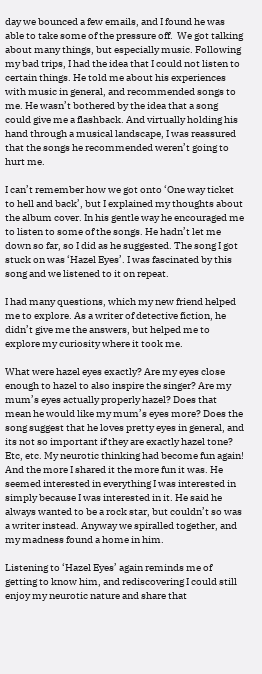day we bounced a few emails, and I found he was able to take some of the pressure off.  We got talking about many things, but especially music. Following my bad trips, I had the idea that I could not listen to certain things. He told me about his experiences with music in general, and recommended songs to me. He wasn’t bothered by the idea that a song could give me a flashback. And virtually holding his hand through a musical landscape, I was reassured that the songs he recommended weren’t going to hurt me.

I can’t remember how we got onto ‘One way ticket to hell and back’, but I explained my thoughts about the album cover. In his gentle way he encouraged me to listen to some of the songs. He hadn’t let me down so far, so I did as he suggested. The song I got stuck on was ‘Hazel Eyes’. I was fascinated by this song and we listened to it on repeat.

I had many questions, which my new friend helped me to explore. As a writer of detective fiction, he didn’t give me the answers, but helped me to explore my curiosity where it took me.

What were hazel eyes exactly? Are my eyes close enough to hazel to also inspire the singer? Are my mum’s eyes actually properly hazel? Does that mean he would like my mum’s eyes more? Does the song suggest that he loves pretty eyes in general, and its not so important if they are exactly hazel tone? Etc, etc. My neurotic thinking had become fun again! And the more I shared it the more fun it was. He seemed interested in everything I was interested in simply because I was interested in it. He said he always wanted to be a rock star, but couldn’t so was a writer instead. Anyway we spiralled together, and my madness found a home in him.

Listening to ‘Hazel Eyes’ again reminds me of getting to know him, and rediscovering I could still enjoy my neurotic nature and share that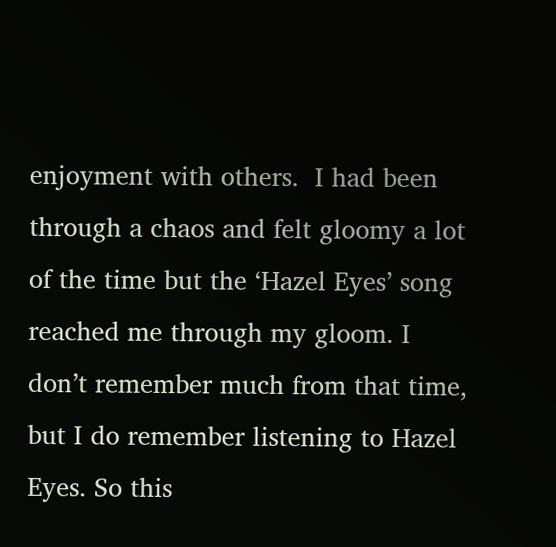enjoyment with others.  I had been through a chaos and felt gloomy a lot of the time but the ‘Hazel Eyes’ song reached me through my gloom. I don’t remember much from that time, but I do remember listening to Hazel Eyes. So this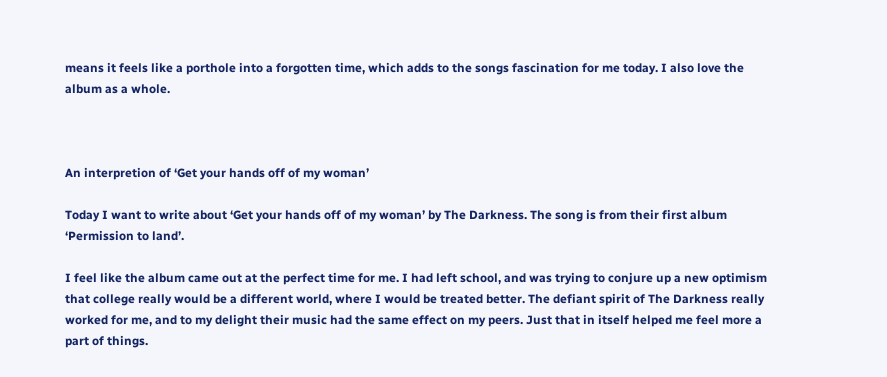means it feels like a porthole into a forgotten time, which adds to the songs fascination for me today. I also love the album as a whole.



An interpretion of ‘Get your hands off of my woman’

Today I want to write about ‘Get your hands off of my woman’ by The Darkness. The song is from their first album ‘Permission to land’.

I feel like the album came out at the perfect time for me. I had left school, and was trying to conjure up a new optimism that college really would be a different world, where I would be treated better. The defiant spirit of The Darkness really worked for me, and to my delight their music had the same effect on my peers. Just that in itself helped me feel more a part of things.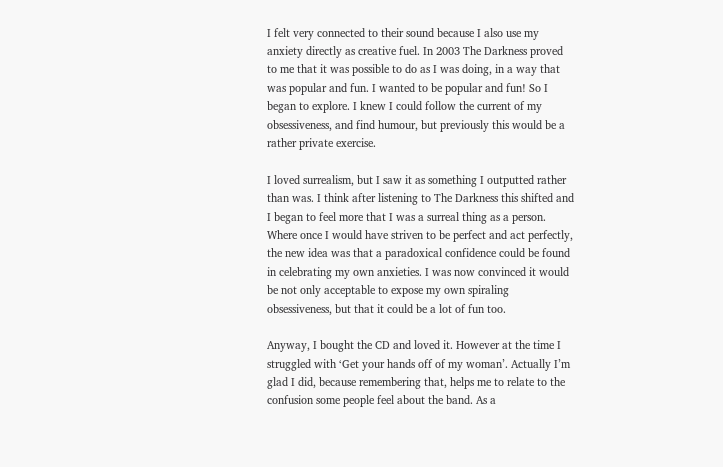I felt very connected to their sound because I also use my anxiety directly as creative fuel. In 2003 The Darkness proved to me that it was possible to do as I was doing, in a way that was popular and fun. I wanted to be popular and fun! So I began to explore. I knew I could follow the current of my obsessiveness, and find humour, but previously this would be a rather private exercise.

I loved surrealism, but I saw it as something I outputted rather than was. I think after listening to The Darkness this shifted and I began to feel more that I was a surreal thing as a person. Where once I would have striven to be perfect and act perfectly, the new idea was that a paradoxical confidence could be found in celebrating my own anxieties. I was now convinced it would be not only acceptable to expose my own spiraling obsessiveness, but that it could be a lot of fun too.

Anyway, I bought the CD and loved it. However at the time I struggled with ‘Get your hands off of my woman’. Actually I’m glad I did, because remembering that, helps me to relate to the confusion some people feel about the band. As a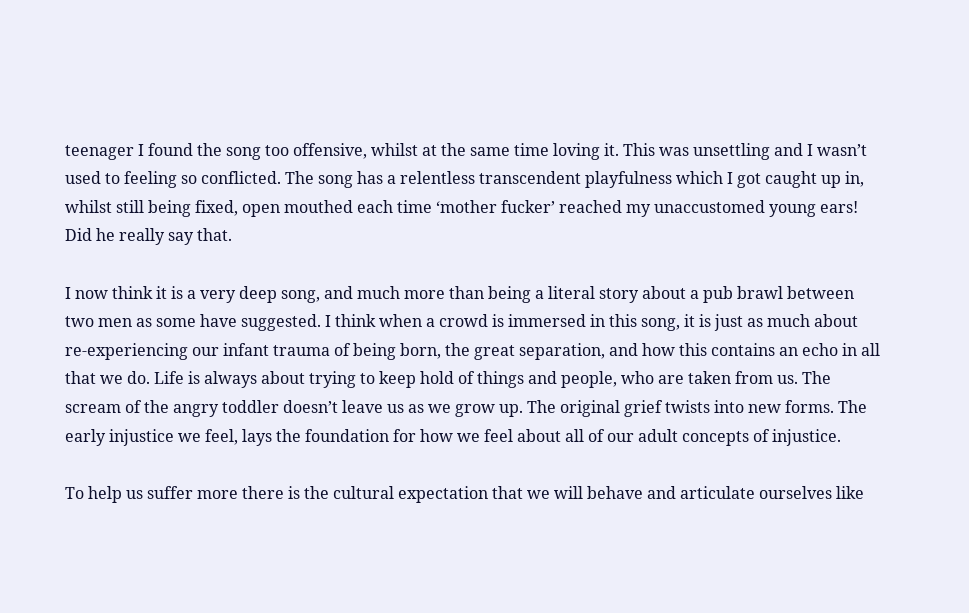teenager I found the song too offensive, whilst at the same time loving it. This was unsettling and I wasn’t used to feeling so conflicted. The song has a relentless transcendent playfulness which I got caught up in, whilst still being fixed, open mouthed each time ‘mother fucker’ reached my unaccustomed young ears! Did he really say that.

I now think it is a very deep song, and much more than being a literal story about a pub brawl between two men as some have suggested. I think when a crowd is immersed in this song, it is just as much about  re-experiencing our infant trauma of being born, the great separation, and how this contains an echo in all that we do. Life is always about trying to keep hold of things and people, who are taken from us. The scream of the angry toddler doesn’t leave us as we grow up. The original grief twists into new forms. The early injustice we feel, lays the foundation for how we feel about all of our adult concepts of injustice.

To help us suffer more there is the cultural expectation that we will behave and articulate ourselves like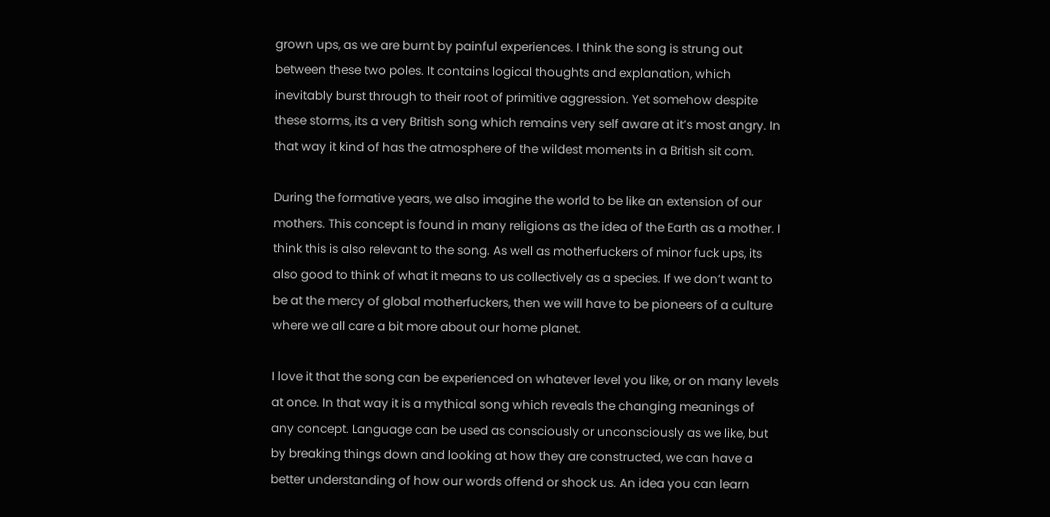grown ups, as we are burnt by painful experiences. I think the song is strung out between these two poles. It contains logical thoughts and explanation, which inevitably burst through to their root of primitive aggression. Yet somehow despite these storms, its a very British song which remains very self aware at it’s most angry. In that way it kind of has the atmosphere of the wildest moments in a British sit com.

During the formative years, we also imagine the world to be like an extension of our mothers. This concept is found in many religions as the idea of the Earth as a mother. I think this is also relevant to the song. As well as motherfuckers of minor fuck ups, its also good to think of what it means to us collectively as a species. If we don’t want to be at the mercy of global motherfuckers, then we will have to be pioneers of a culture where we all care a bit more about our home planet.

I love it that the song can be experienced on whatever level you like, or on many levels at once. In that way it is a mythical song which reveals the changing meanings of any concept. Language can be used as consciously or unconsciously as we like, but by breaking things down and looking at how they are constructed, we can have a better understanding of how our words offend or shock us. An idea you can learn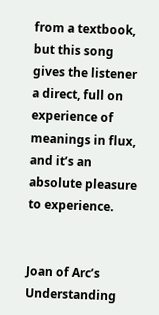from a textbook, but this song gives the listener a direct, full on experience of meanings in flux, and it’s an absolute pleasure to experience.


Joan of Arc’s Understanding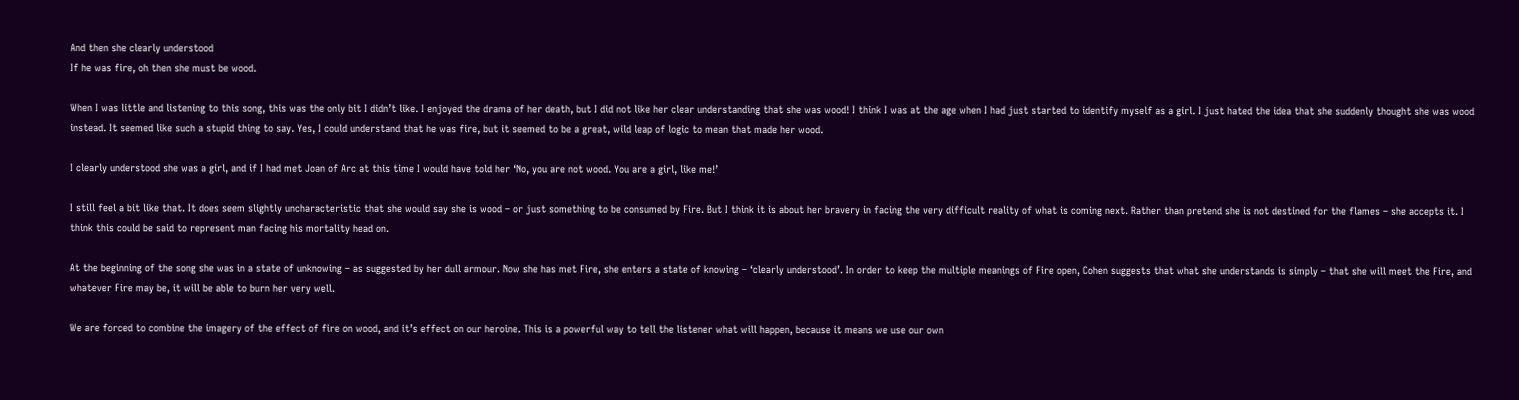And then she clearly understood
If he was fire, oh then she must be wood.

When I was little and listening to this song, this was the only bit I didn’t like. I enjoyed the drama of her death, but I did not like her clear understanding that she was wood! I think I was at the age when I had just started to identify myself as a girl. I just hated the idea that she suddenly thought she was wood instead. It seemed like such a stupid thing to say. Yes, I could understand that he was fire, but it seemed to be a great, wild leap of logic to mean that made her wood.

I clearly understood she was a girl, and if I had met Joan of Arc at this time I would have told her ‘No, you are not wood. You are a girl, like me!’

I still feel a bit like that. It does seem slightly uncharacteristic that she would say she is wood – or just something to be consumed by Fire. But I think it is about her bravery in facing the very difficult reality of what is coming next. Rather than pretend she is not destined for the flames – she accepts it. I think this could be said to represent man facing his mortality head on.

At the beginning of the song she was in a state of unknowing – as suggested by her dull armour. Now she has met Fire, she enters a state of knowing – ‘clearly understood’. In order to keep the multiple meanings of Fire open, Cohen suggests that what she understands is simply – that she will meet the Fire, and whatever Fire may be, it will be able to burn her very well.

We are forced to combine the imagery of the effect of fire on wood, and it’s effect on our heroine. This is a powerful way to tell the listener what will happen, because it means we use our own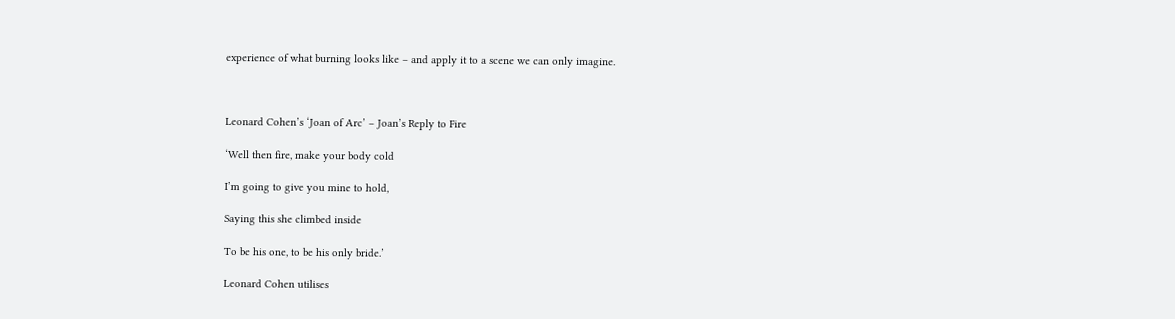experience of what burning looks like – and apply it to a scene we can only imagine.



Leonard Cohen’s ‘Joan of Arc’ – Joan’s Reply to Fire

‘Well then fire, make your body cold

I’m going to give you mine to hold,

Saying this she climbed inside

To be his one, to be his only bride.’

Leonard Cohen utilises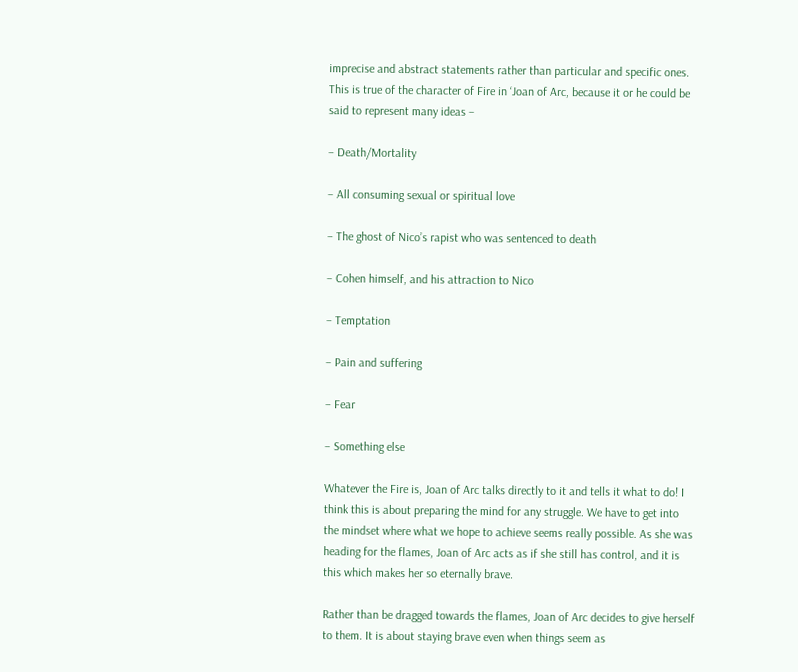imprecise and abstract statements rather than particular and specific ones. This is true of the character of Fire in ‘Joan of Arc, because it or he could be said to represent many ideas –

– Death/Mortality

– All consuming sexual or spiritual love

– The ghost of Nico’s rapist who was sentenced to death

– Cohen himself, and his attraction to Nico

– Temptation

– Pain and suffering

– Fear

– Something else

Whatever the Fire is, Joan of Arc talks directly to it and tells it what to do! I think this is about preparing the mind for any struggle. We have to get into the mindset where what we hope to achieve seems really possible. As she was heading for the flames, Joan of Arc acts as if she still has control, and it is this which makes her so eternally brave.

Rather than be dragged towards the flames, Joan of Arc decides to give herself to them. It is about staying brave even when things seem as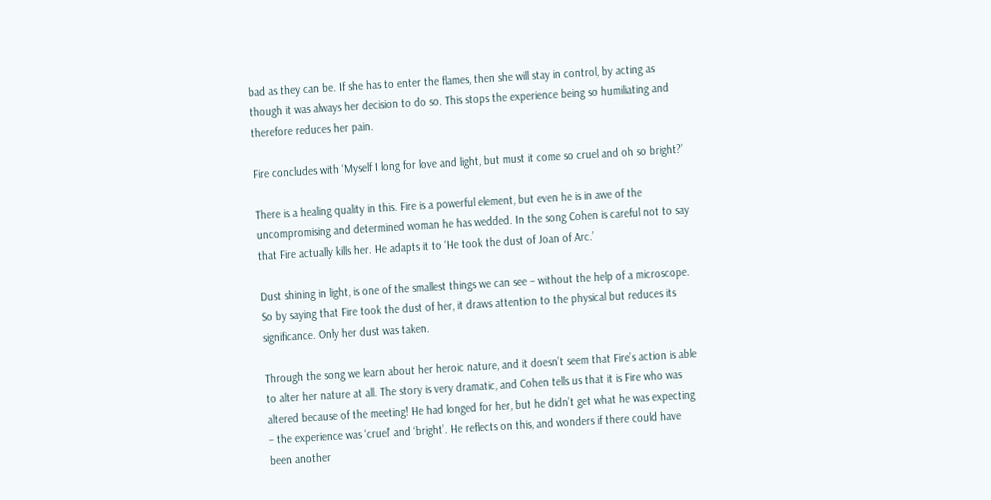bad as they can be. If she has to enter the flames, then she will stay in control, by acting as though it was always her decision to do so. This stops the experience being so humiliating and therefore reduces her pain.

Fire concludes with ‘Myself I long for love and light, but must it come so cruel and oh so bright?’

There is a healing quality in this. Fire is a powerful element, but even he is in awe of the uncompromising and determined woman he has wedded. In the song Cohen is careful not to say that Fire actually kills her. He adapts it to ‘He took the dust of Joan of Arc.’

Dust shining in light, is one of the smallest things we can see – without the help of a microscope. So by saying that Fire took the dust of her, it draws attention to the physical but reduces its significance. Only her dust was taken.

Through the song we learn about her heroic nature, and it doesn’t seem that Fire’s action is able to alter her nature at all. The story is very dramatic, and Cohen tells us that it is Fire who was altered because of the meeting! He had longed for her, but he didn’t get what he was expecting – the experience was ‘cruel’ and ‘bright’. He reflects on this, and wonders if there could have been another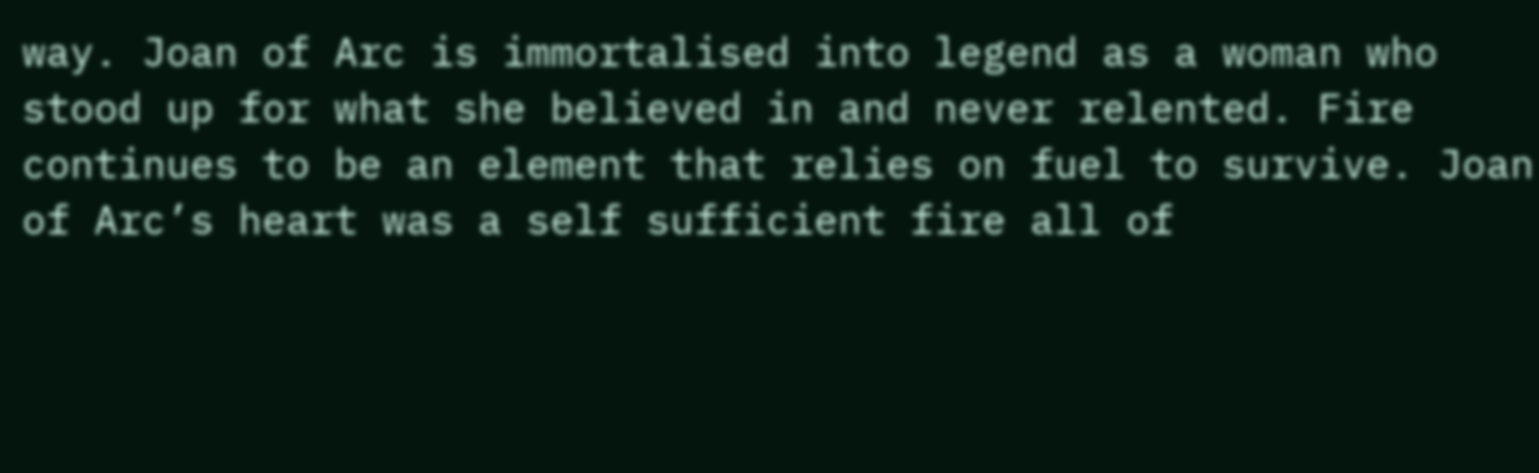way. Joan of Arc is immortalised into legend as a woman who stood up for what she believed in and never relented. Fire continues to be an element that relies on fuel to survive. Joan of Arc’s heart was a self sufficient fire all of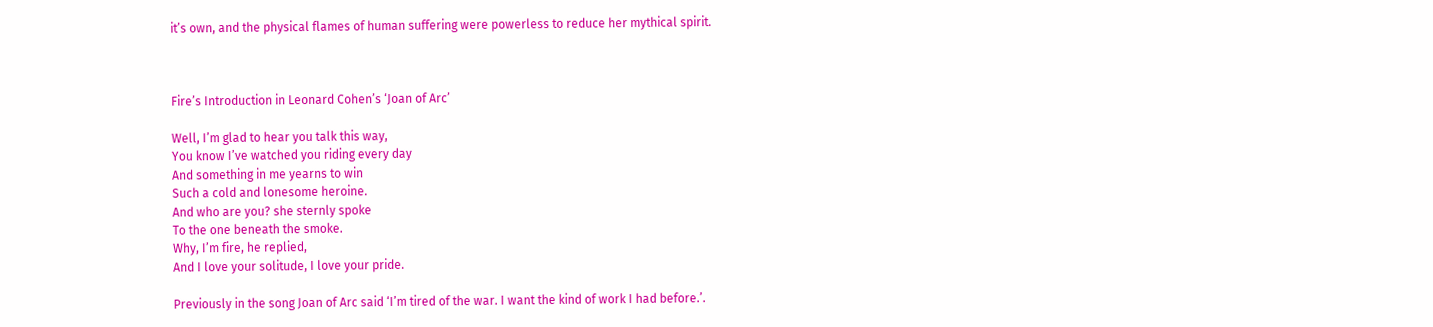it’s own, and the physical flames of human suffering were powerless to reduce her mythical spirit.



Fire’s Introduction in Leonard Cohen’s ‘Joan of Arc’

Well, I’m glad to hear you talk this way,
You know I’ve watched you riding every day
And something in me yearns to win
Such a cold and lonesome heroine.
And who are you? she sternly spoke
To the one beneath the smoke.
Why, I’m fire, he replied,
And I love your solitude, I love your pride.

Previously in the song Joan of Arc said ‘I’m tired of the war. I want the kind of work I had before.’.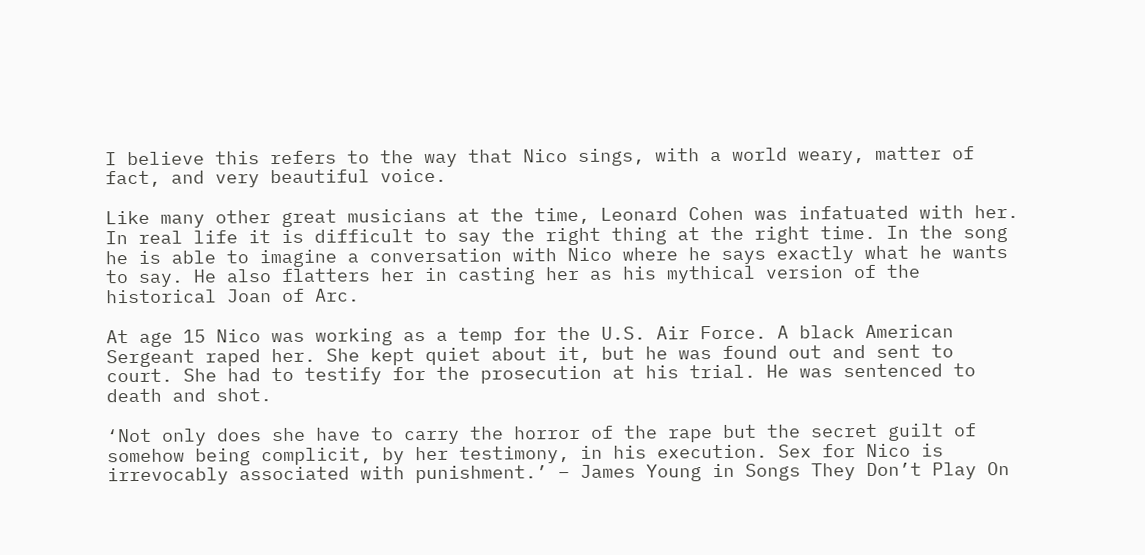I believe this refers to the way that Nico sings, with a world weary, matter of fact, and very beautiful voice.

Like many other great musicians at the time, Leonard Cohen was infatuated with her. In real life it is difficult to say the right thing at the right time. In the song he is able to imagine a conversation with Nico where he says exactly what he wants to say. He also flatters her in casting her as his mythical version of the historical Joan of Arc.

At age 15 Nico was working as a temp for the U.S. Air Force. A black American Sergeant raped her. She kept quiet about it, but he was found out and sent to court. She had to testify for the prosecution at his trial. He was sentenced to death and shot.

‘Not only does she have to carry the horror of the rape but the secret guilt of somehow being complicit, by her testimony, in his execution. Sex for Nico is irrevocably associated with punishment.’ – James Young in Songs They Don’t Play On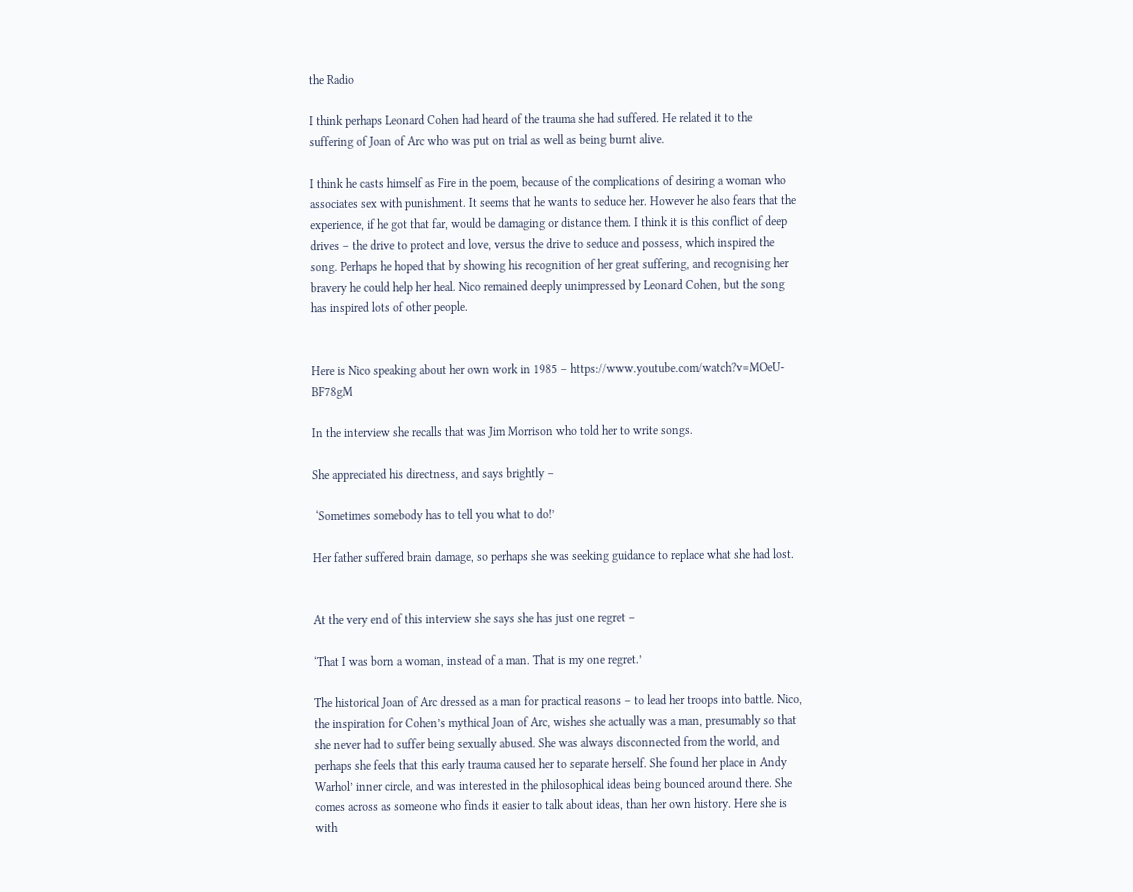the Radio

I think perhaps Leonard Cohen had heard of the trauma she had suffered. He related it to the suffering of Joan of Arc who was put on trial as well as being burnt alive.

I think he casts himself as Fire in the poem, because of the complications of desiring a woman who associates sex with punishment. It seems that he wants to seduce her. However he also fears that the experience, if he got that far, would be damaging or distance them. I think it is this conflict of deep drives – the drive to protect and love, versus the drive to seduce and possess, which inspired the song. Perhaps he hoped that by showing his recognition of her great suffering, and recognising her bravery he could help her heal. Nico remained deeply unimpressed by Leonard Cohen, but the song has inspired lots of other people.


Here is Nico speaking about her own work in 1985 – https://www.youtube.com/watch?v=MOeU-BF78gM

In the interview she recalls that was Jim Morrison who told her to write songs.

She appreciated his directness, and says brightly –

 ‘Sometimes somebody has to tell you what to do!’

Her father suffered brain damage, so perhaps she was seeking guidance to replace what she had lost.


At the very end of this interview she says she has just one regret –

‘That I was born a woman, instead of a man. That is my one regret.’

The historical Joan of Arc dressed as a man for practical reasons – to lead her troops into battle. Nico, the inspiration for Cohen’s mythical Joan of Arc, wishes she actually was a man, presumably so that she never had to suffer being sexually abused. She was always disconnected from the world, and perhaps she feels that this early trauma caused her to separate herself. She found her place in Andy Warhol’ inner circle, and was interested in the philosophical ideas being bounced around there. She comes across as someone who finds it easier to talk about ideas, than her own history. Here she is with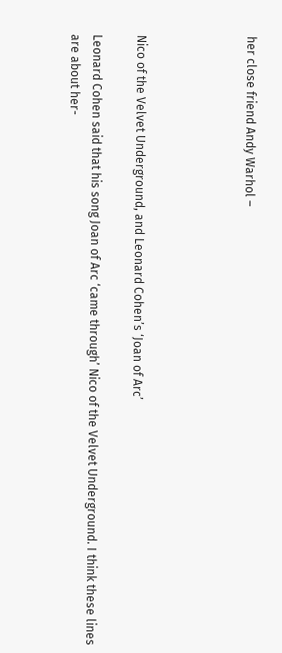her close friend Andy Warhol –




Nico of the Velvet Underground, and Leonard Cohen’s ‘Joan of Arc’

Leonard Cohen said that his song Joan of Arc ‘came through’ Nico of the Velvet Underground. I think these lines are about her-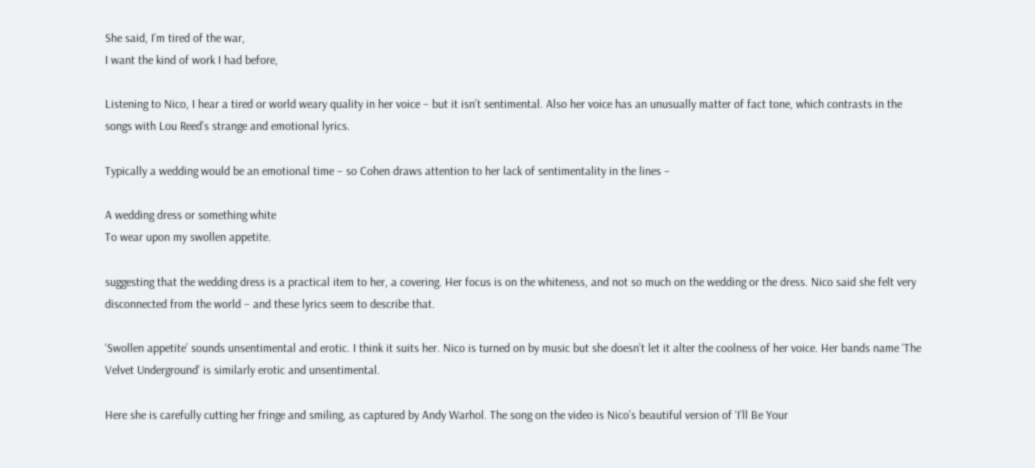She said, I’m tired of the war,
I want the kind of work I had before,

Listening to Nico, I hear a tired or world weary quality in her voice – but it isn’t sentimental. Also her voice has an unusually matter of fact tone, which contrasts in the songs with Lou Reed’s strange and emotional lyrics.

Typically a wedding would be an emotional time – so Cohen draws attention to her lack of sentimentality in the lines –

A wedding dress or something white
To wear upon my swollen appetite.

suggesting that the wedding dress is a practical item to her, a covering. Her focus is on the whiteness, and not so much on the wedding or the dress. Nico said she felt very disconnected from the world – and these lyrics seem to describe that.

‘Swollen appetite’ sounds unsentimental and erotic. I think it suits her. Nico is turned on by music but she doesn’t let it alter the coolness of her voice. Her bands name ‘The Velvet Underground’ is similarly erotic and unsentimental.

Here she is carefully cutting her fringe and smiling, as captured by Andy Warhol. The song on the video is Nico’s beautiful version of ‘I’ll Be Your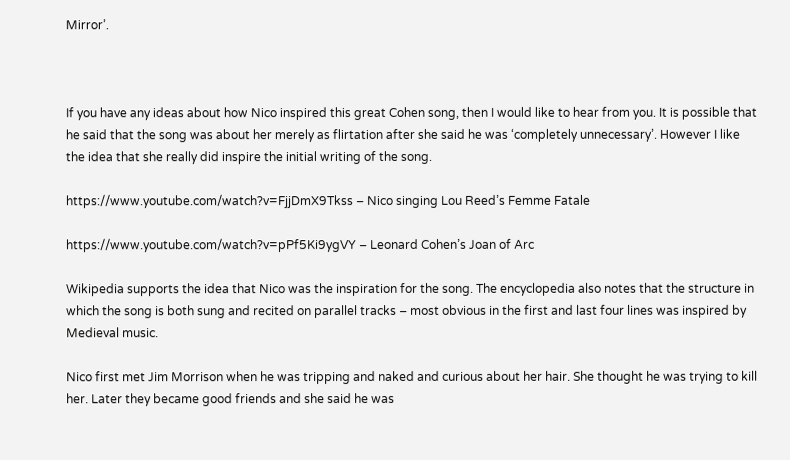Mirror’.



If you have any ideas about how Nico inspired this great Cohen song, then I would like to hear from you. It is possible that he said that the song was about her merely as flirtation after she said he was ‘completely unnecessary’. However I like the idea that she really did inspire the initial writing of the song.

https://www.youtube.com/watch?v=FjjDmX9Tkss – Nico singing Lou Reed’s Femme Fatale

https://www.youtube.com/watch?v=pPf5Ki9ygVY – Leonard Cohen’s Joan of Arc

Wikipedia supports the idea that Nico was the inspiration for the song. The encyclopedia also notes that the structure in which the song is both sung and recited on parallel tracks – most obvious in the first and last four lines was inspired by Medieval music.

Nico first met Jim Morrison when he was tripping and naked and curious about her hair. She thought he was trying to kill her. Later they became good friends and she said he was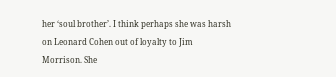her ‘soul brother’. I think perhaps she was harsh on Leonard Cohen out of loyalty to Jim Morrison. She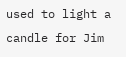used to light a candle for Jim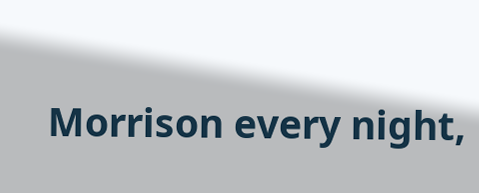Morrison every night,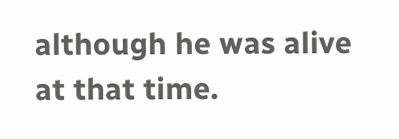although he was alive at that time.